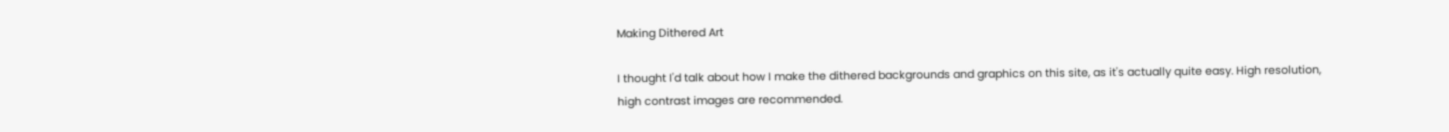Making Dithered Art

I thought I'd talk about how I make the dithered backgrounds and graphics on this site, as it's actually quite easy. High resolution, high contrast images are recommended.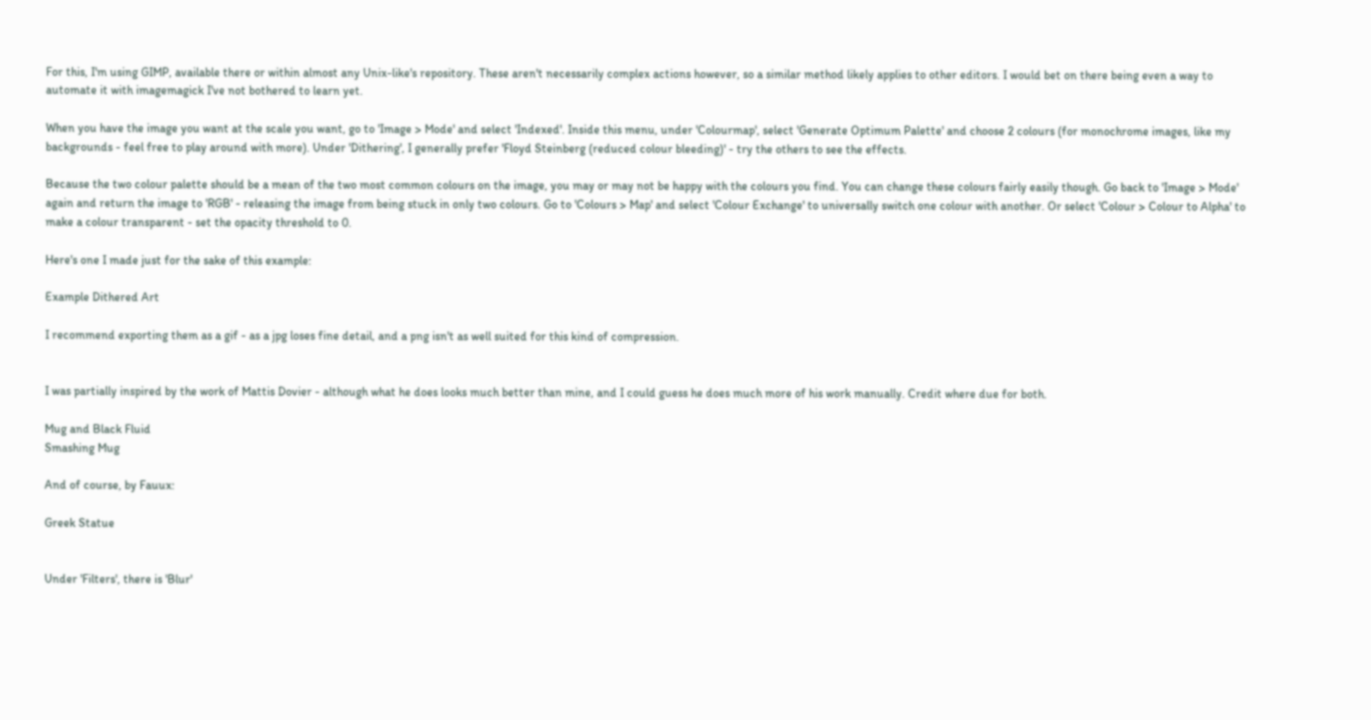For this, I'm using GIMP, available there or within almost any Unix-like's repository. These aren't necessarily complex actions however, so a similar method likely applies to other editors. I would bet on there being even a way to automate it with imagemagick I've not bothered to learn yet.

When you have the image you want at the scale you want, go to 'Image > Mode' and select 'Indexed'. Inside this menu, under 'Colourmap', select 'Generate Optimum Palette' and choose 2 colours (for monochrome images, like my backgrounds - feel free to play around with more). Under 'Dithering', I generally prefer 'Floyd Steinberg (reduced colour bleeding)' - try the others to see the effects.

Because the two colour palette should be a mean of the two most common colours on the image, you may or may not be happy with the colours you find. You can change these colours fairly easily though. Go back to 'Image > Mode' again and return the image to 'RGB' - releasing the image from being stuck in only two colours. Go to 'Colours > Map' and select 'Colour Exchange' to universally switch one colour with another. Or select 'Colour > Colour to Alpha' to make a colour transparent - set the opacity threshold to 0.

Here's one I made just for the sake of this example:

Example Dithered Art

I recommend exporting them as a gif - as a jpg loses fine detail, and a png isn't as well suited for this kind of compression.


I was partially inspired by the work of Mattis Dovier - although what he does looks much better than mine, and I could guess he does much more of his work manually. Credit where due for both.

Mug and Black Fluid
Smashing Mug

And of course, by Fauux:

Greek Statue


Under 'Filters', there is 'Blur'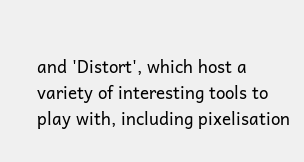and 'Distort', which host a variety of interesting tools to play with, including pixelisation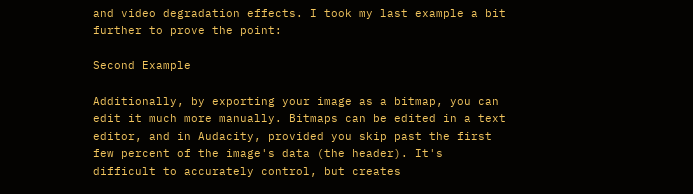and video degradation effects. I took my last example a bit further to prove the point:

Second Example

Additionally, by exporting your image as a bitmap, you can edit it much more manually. Bitmaps can be edited in a text editor, and in Audacity, provided you skip past the first few percent of the image's data (the header). It's difficult to accurately control, but creates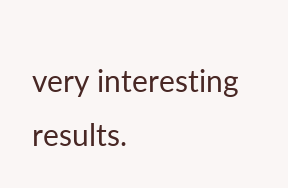very interesting results.